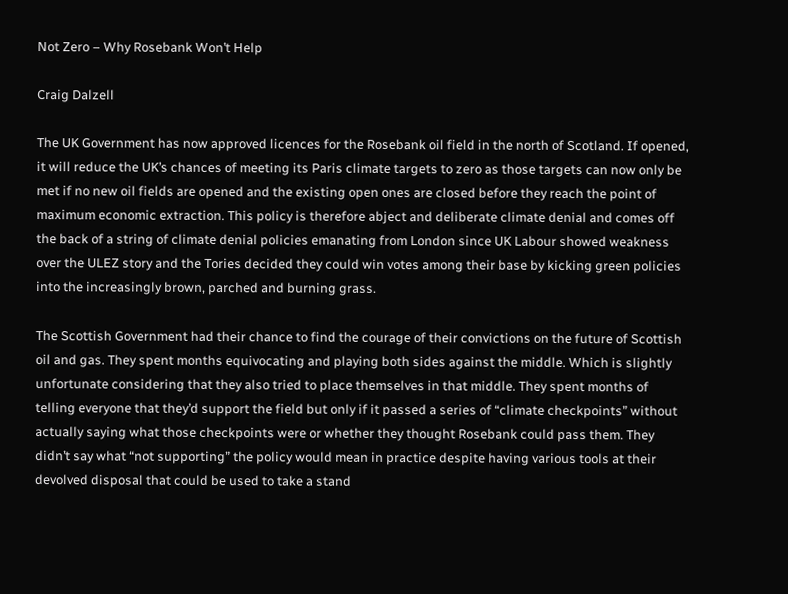Not Zero – Why Rosebank Won’t Help

Craig Dalzell

The UK Government has now approved licences for the Rosebank oil field in the north of Scotland. If opened, it will reduce the UK’s chances of meeting its Paris climate targets to zero as those targets can now only be met if no new oil fields are opened and the existing open ones are closed before they reach the point of maximum economic extraction. This policy is therefore abject and deliberate climate denial and comes off the back of a string of climate denial policies emanating from London since UK Labour showed weakness over the ULEZ story and the Tories decided they could win votes among their base by kicking green policies into the increasingly brown, parched and burning grass.

The Scottish Government had their chance to find the courage of their convictions on the future of Scottish oil and gas. They spent months equivocating and playing both sides against the middle. Which is slightly unfortunate considering that they also tried to place themselves in that middle. They spent months of telling everyone that they’d support the field but only if it passed a series of “climate checkpoints” without actually saying what those checkpoints were or whether they thought Rosebank could pass them. They didn’t say what “not supporting” the policy would mean in practice despite having various tools at their devolved disposal that could be used to take a stand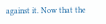against it. Now that the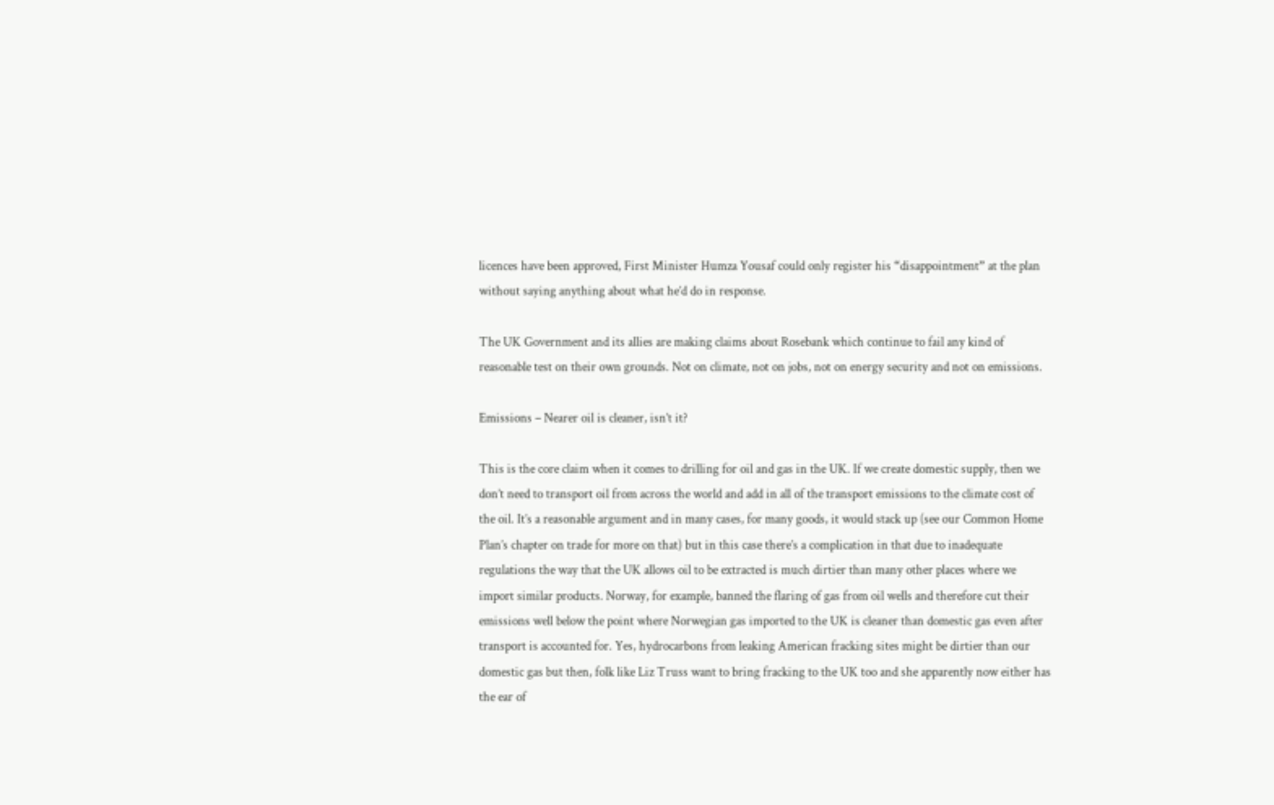licences have been approved, First Minister Humza Yousaf could only register his “disappointment” at the plan without saying anything about what he’d do in response.

The UK Government and its allies are making claims about Rosebank which continue to fail any kind of reasonable test on their own grounds. Not on climate, not on jobs, not on energy security and not on emissions.

Emissions – Nearer oil is cleaner, isn’t it?

This is the core claim when it comes to drilling for oil and gas in the UK. If we create domestic supply, then we don’t need to transport oil from across the world and add in all of the transport emissions to the climate cost of the oil. It’s a reasonable argument and in many cases, for many goods, it would stack up (see our Common Home Plan’s chapter on trade for more on that) but in this case there’s a complication in that due to inadequate regulations the way that the UK allows oil to be extracted is much dirtier than many other places where we import similar products. Norway, for example, banned the flaring of gas from oil wells and therefore cut their emissions well below the point where Norwegian gas imported to the UK is cleaner than domestic gas even after transport is accounted for. Yes, hydrocarbons from leaking American fracking sites might be dirtier than our domestic gas but then, folk like Liz Truss want to bring fracking to the UK too and she apparently now either has the ear of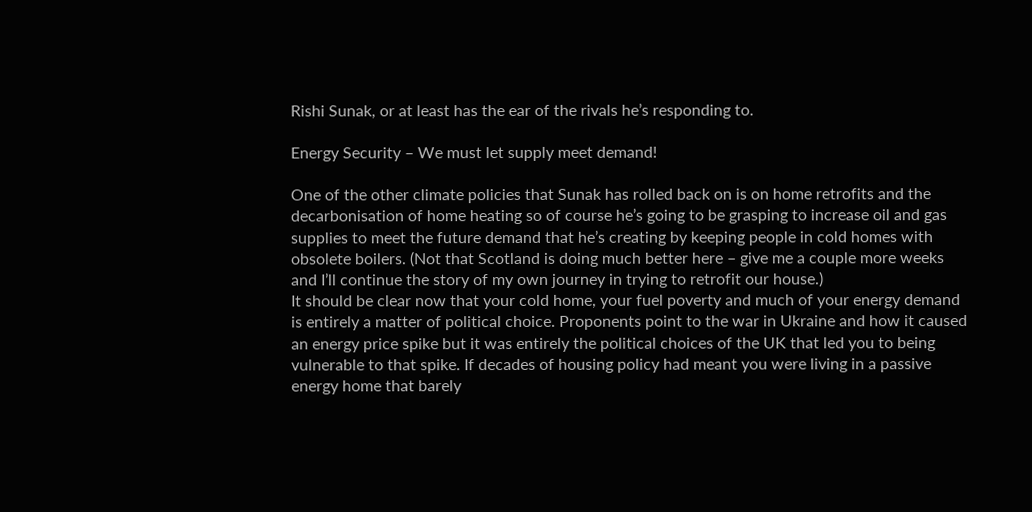Rishi Sunak, or at least has the ear of the rivals he’s responding to.

Energy Security – We must let supply meet demand!

One of the other climate policies that Sunak has rolled back on is on home retrofits and the decarbonisation of home heating so of course he’s going to be grasping to increase oil and gas supplies to meet the future demand that he’s creating by keeping people in cold homes with obsolete boilers. (Not that Scotland is doing much better here – give me a couple more weeks and I’ll continue the story of my own journey in trying to retrofit our house.)
It should be clear now that your cold home, your fuel poverty and much of your energy demand is entirely a matter of political choice. Proponents point to the war in Ukraine and how it caused an energy price spike but it was entirely the political choices of the UK that led you to being vulnerable to that spike. If decades of housing policy had meant you were living in a passive energy home that barely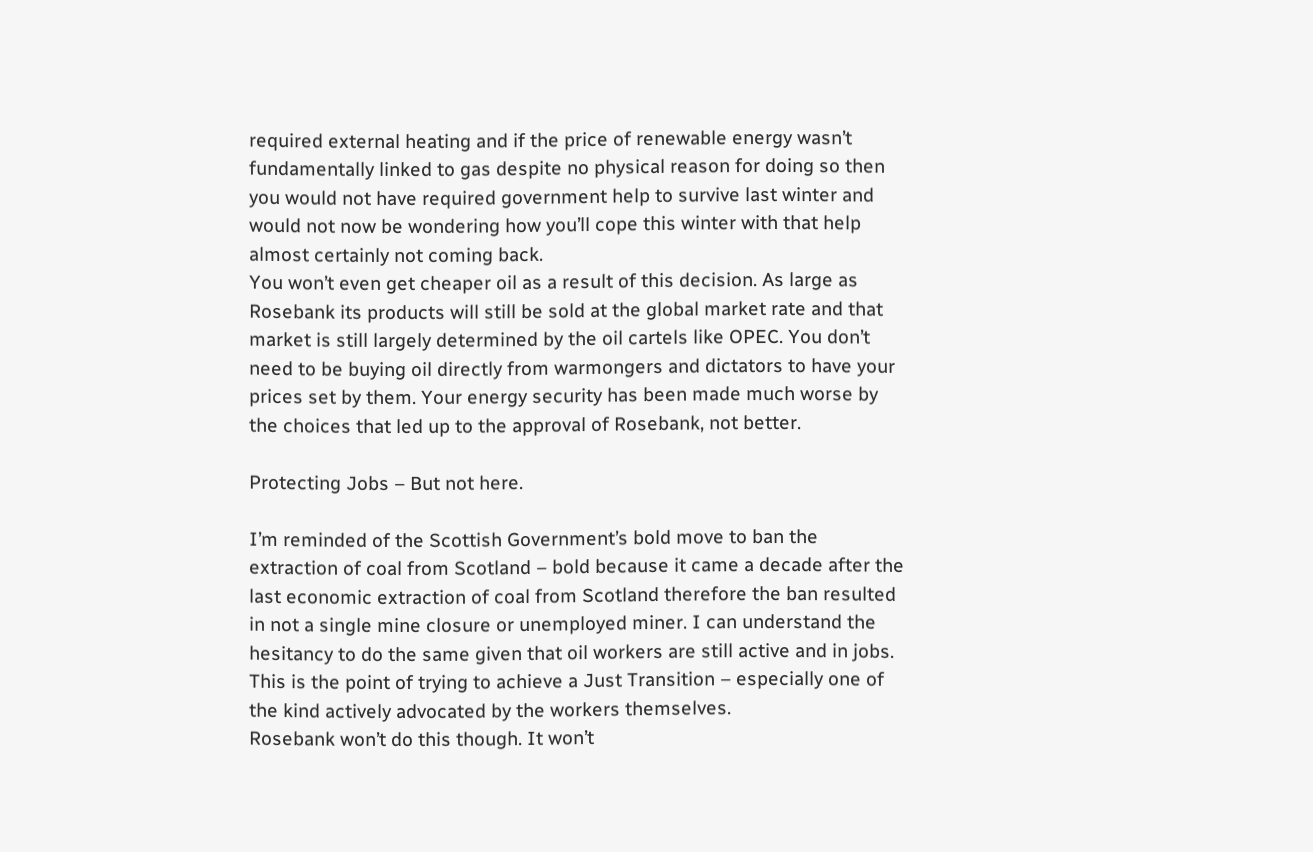required external heating and if the price of renewable energy wasn’t fundamentally linked to gas despite no physical reason for doing so then you would not have required government help to survive last winter and would not now be wondering how you’ll cope this winter with that help almost certainly not coming back.
You won’t even get cheaper oil as a result of this decision. As large as Rosebank its products will still be sold at the global market rate and that market is still largely determined by the oil cartels like OPEC. You don’t need to be buying oil directly from warmongers and dictators to have your prices set by them. Your energy security has been made much worse by the choices that led up to the approval of Rosebank, not better.

Protecting Jobs – But not here.

I’m reminded of the Scottish Government’s bold move to ban the extraction of coal from Scotland – bold because it came a decade after the last economic extraction of coal from Scotland therefore the ban resulted in not a single mine closure or unemployed miner. I can understand the hesitancy to do the same given that oil workers are still active and in jobs. This is the point of trying to achieve a Just Transition – especially one of the kind actively advocated by the workers themselves.
Rosebank won’t do this though. It won’t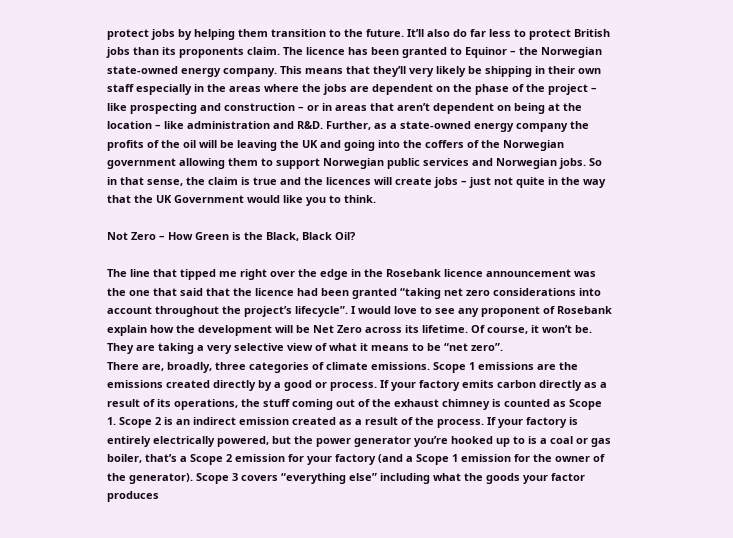protect jobs by helping them transition to the future. It’ll also do far less to protect British jobs than its proponents claim. The licence has been granted to Equinor – the Norwegian state-owned energy company. This means that they’ll very likely be shipping in their own staff especially in the areas where the jobs are dependent on the phase of the project – like prospecting and construction – or in areas that aren’t dependent on being at the location – like administration and R&D. Further, as a state-owned energy company the profits of the oil will be leaving the UK and going into the coffers of the Norwegian government allowing them to support Norwegian public services and Norwegian jobs. So in that sense, the claim is true and the licences will create jobs – just not quite in the way that the UK Government would like you to think.

Not Zero – How Green is the Black, Black Oil?

The line that tipped me right over the edge in the Rosebank licence announcement was the one that said that the licence had been granted “taking net zero considerations into account throughout the project’s lifecycle”. I would love to see any proponent of Rosebank explain how the development will be Net Zero across its lifetime. Of course, it won’t be. They are taking a very selective view of what it means to be “net zero”.
There are, broadly, three categories of climate emissions. Scope 1 emissions are the emissions created directly by a good or process. If your factory emits carbon directly as a result of its operations, the stuff coming out of the exhaust chimney is counted as Scope 1. Scope 2 is an indirect emission created as a result of the process. If your factory is entirely electrically powered, but the power generator you’re hooked up to is a coal or gas boiler, that’s a Scope 2 emission for your factory (and a Scope 1 emission for the owner of the generator). Scope 3 covers “everything else” including what the goods your factor produces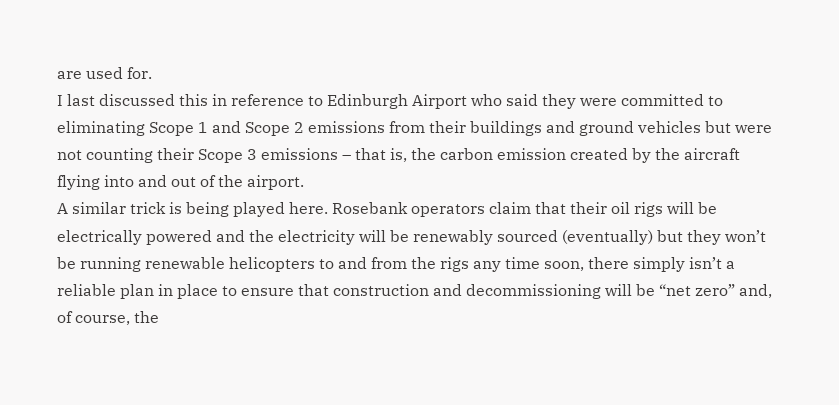are used for.
I last discussed this in reference to Edinburgh Airport who said they were committed to eliminating Scope 1 and Scope 2 emissions from their buildings and ground vehicles but were not counting their Scope 3 emissions – that is, the carbon emission created by the aircraft flying into and out of the airport.
A similar trick is being played here. Rosebank operators claim that their oil rigs will be electrically powered and the electricity will be renewably sourced (eventually) but they won’t be running renewable helicopters to and from the rigs any time soon, there simply isn’t a reliable plan in place to ensure that construction and decommissioning will be “net zero” and, of course, the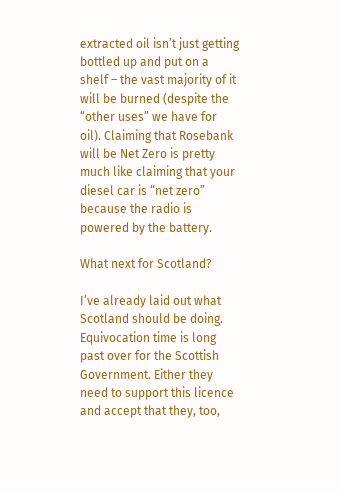extracted oil isn’t just getting bottled up and put on a shelf – the vast majority of it will be burned (despite the “other uses” we have for oil). Claiming that Rosebank will be Net Zero is pretty much like claiming that your diesel car is “net zero” because the radio is powered by the battery.

What next for Scotland?

I’ve already laid out what Scotland should be doing. Equivocation time is long past over for the Scottish Government. Either they need to support this licence and accept that they, too,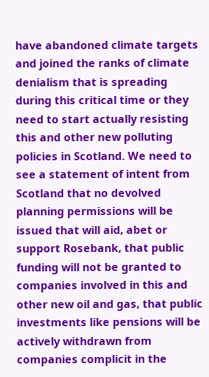have abandoned climate targets and joined the ranks of climate denialism that is spreading during this critical time or they need to start actually resisting this and other new polluting policies in Scotland. We need to see a statement of intent from Scotland that no devolved planning permissions will be issued that will aid, abet or support Rosebank, that public funding will not be granted to companies involved in this and other new oil and gas, that public investments like pensions will be actively withdrawn from companies complicit in the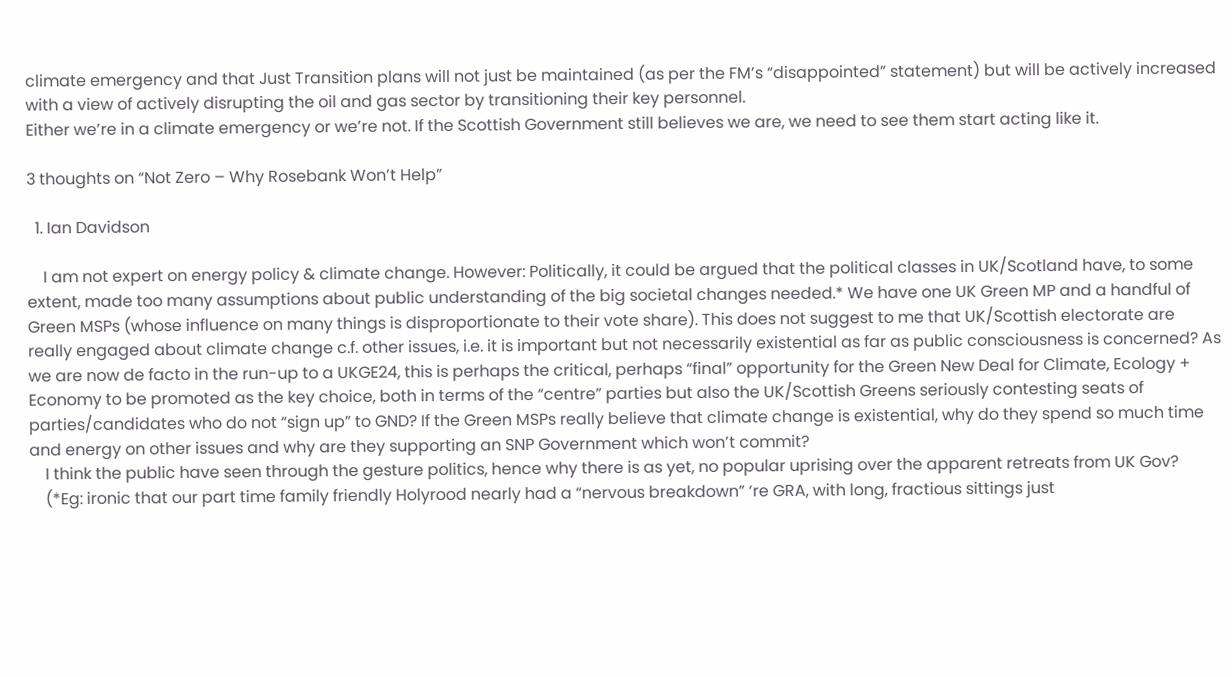climate emergency and that Just Transition plans will not just be maintained (as per the FM’s “disappointed” statement) but will be actively increased with a view of actively disrupting the oil and gas sector by transitioning their key personnel.
Either we’re in a climate emergency or we’re not. If the Scottish Government still believes we are, we need to see them start acting like it.

3 thoughts on “Not Zero – Why Rosebank Won’t Help”

  1. Ian Davidson

    I am not expert on energy policy & climate change. However: Politically, it could be argued that the political classes in UK/Scotland have, to some extent, made too many assumptions about public understanding of the big societal changes needed.* We have one UK Green MP and a handful of Green MSPs (whose influence on many things is disproportionate to their vote share). This does not suggest to me that UK/Scottish electorate are really engaged about climate change c.f. other issues, i.e. it is important but not necessarily existential as far as public consciousness is concerned? As we are now de facto in the run-up to a UKGE24, this is perhaps the critical, perhaps “final” opportunity for the Green New Deal for Climate, Ecology + Economy to be promoted as the key choice, both in terms of the “centre” parties but also the UK/Scottish Greens seriously contesting seats of parties/candidates who do not “sign up” to GND? If the Green MSPs really believe that climate change is existential, why do they spend so much time and energy on other issues and why are they supporting an SNP Government which won’t commit?
    I think the public have seen through the gesture politics, hence why there is as yet, no popular uprising over the apparent retreats from UK Gov?
    (*Eg: ironic that our part time family friendly Holyrood nearly had a “nervous breakdown” ‘re GRA, with long, fractious sittings just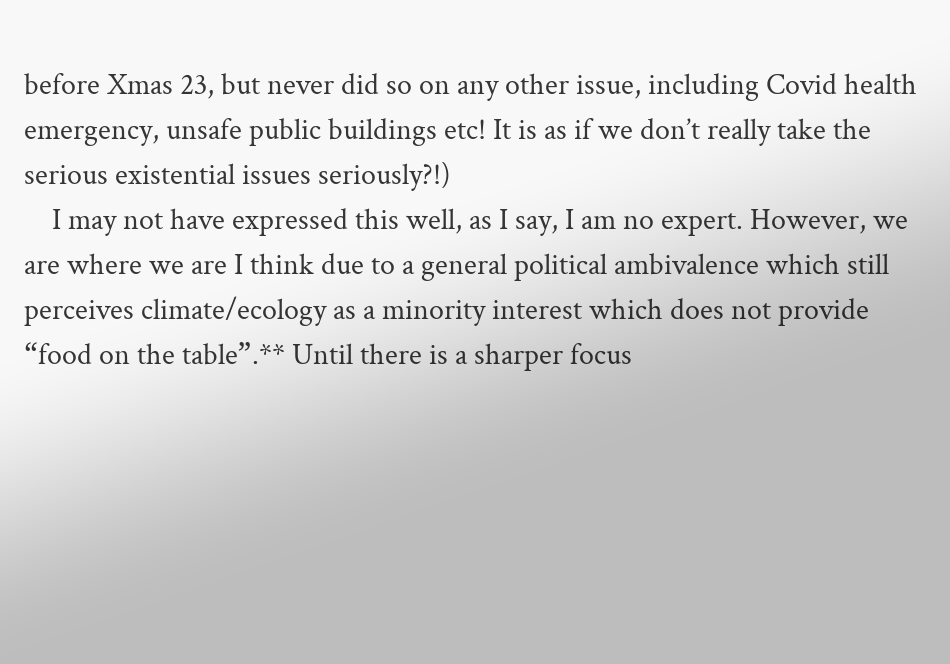before Xmas 23, but never did so on any other issue, including Covid health emergency, unsafe public buildings etc! It is as if we don’t really take the serious existential issues seriously?!)
    I may not have expressed this well, as I say, I am no expert. However, we are where we are I think due to a general political ambivalence which still perceives climate/ecology as a minority interest which does not provide “food on the table”.** Until there is a sharper focus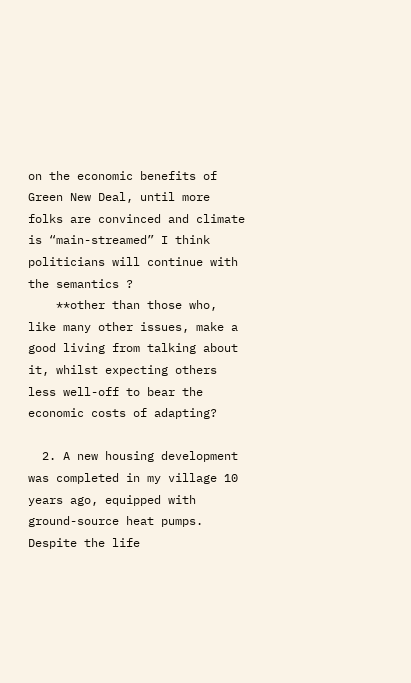on the economic benefits of Green New Deal, until more folks are convinced and climate is “main-streamed” I think politicians will continue with the semantics ?
    **other than those who, like many other issues, make a good living from talking about it, whilst expecting others less well-off to bear the economic costs of adapting?

  2. A new housing development was completed in my village 10 years ago, equipped with ground-source heat pumps. Despite the life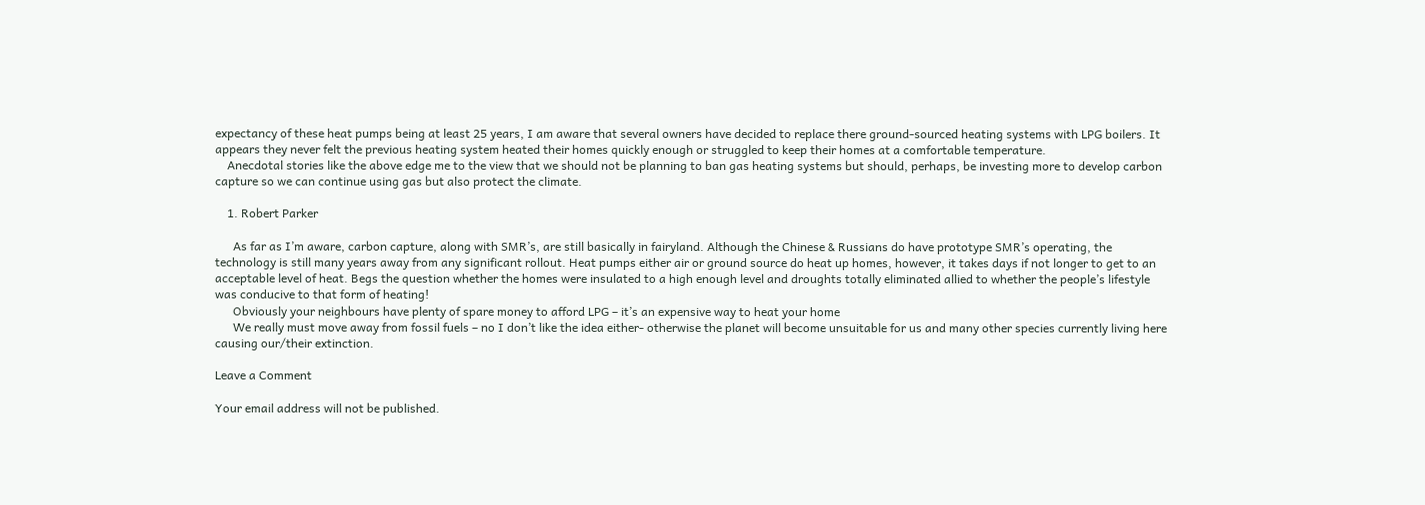expectancy of these heat pumps being at least 25 years, I am aware that several owners have decided to replace there ground-sourced heating systems with LPG boilers. It appears they never felt the previous heating system heated their homes quickly enough or struggled to keep their homes at a comfortable temperature.
    Anecdotal stories like the above edge me to the view that we should not be planning to ban gas heating systems but should, perhaps, be investing more to develop carbon capture so we can continue using gas but also protect the climate.

    1. Robert Parker

      As far as I’m aware, carbon capture, along with SMR’s, are still basically in fairyland. Although the Chinese & Russians do have prototype SMR’s operating, the technology is still many years away from any significant rollout. Heat pumps either air or ground source do heat up homes, however, it takes days if not longer to get to an acceptable level of heat. Begs the question whether the homes were insulated to a high enough level and droughts totally eliminated allied to whether the people’s lifestyle was conducive to that form of heating!
      Obviously your neighbours have plenty of spare money to afford LPG – it’s an expensive way to heat your home
      We really must move away from fossil fuels – no I don’t like the idea either- otherwise the planet will become unsuitable for us and many other species currently living here causing our/their extinction.

Leave a Comment

Your email address will not be published.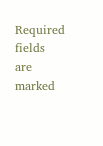Required fields are marked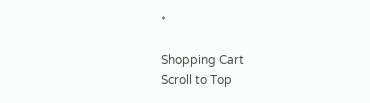*

Shopping Cart
Scroll to Top